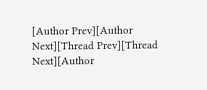[Author Prev][Author Next][Thread Prev][Thread Next][Author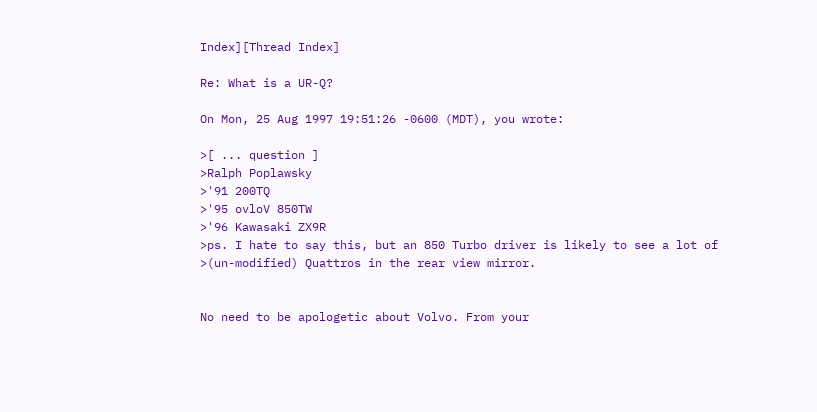Index][Thread Index]

Re: What is a UR-Q?

On Mon, 25 Aug 1997 19:51:26 -0600 (MDT), you wrote:

>[ ... question ]
>Ralph Poplawsky
>'91 200TQ
>'95 ovloV 850TW
>'96 Kawasaki ZX9R
>ps. I hate to say this, but an 850 Turbo driver is likely to see a lot of
>(un-modified) Quattros in the rear view mirror.


No need to be apologetic about Volvo. From your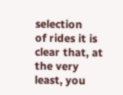selection
of rides it is clear that, at the very least, you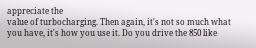appreciate the
value of turbocharging. Then again, it's not so much what
you have, it's how you use it. Do you drive the 850 like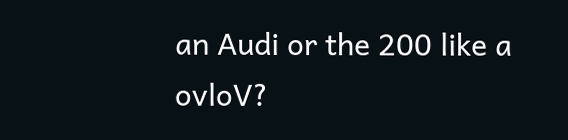an Audi or the 200 like a ovloV?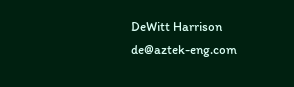DeWitt Harrison    de@aztek-eng.com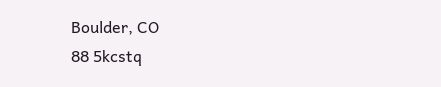Boulder, CO
88 5kcstq